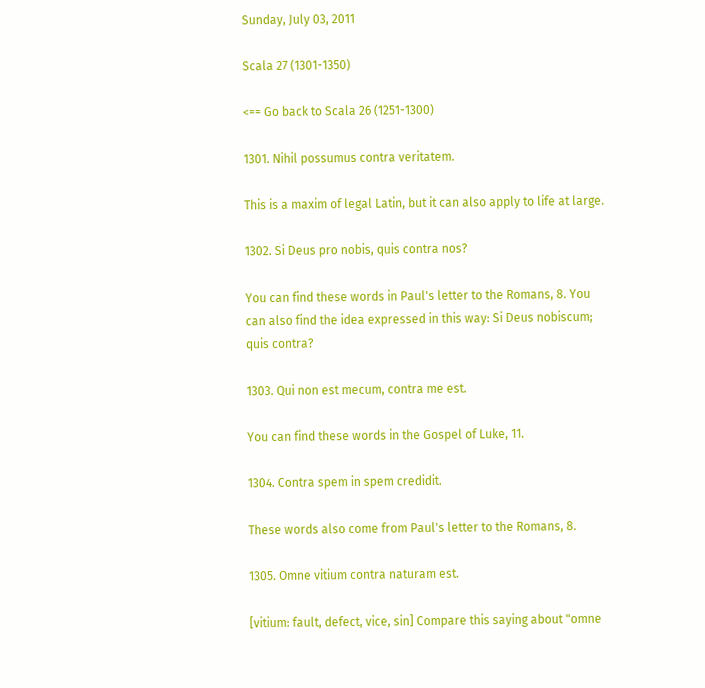Sunday, July 03, 2011

Scala 27 (1301-1350)

<== Go back to Scala 26 (1251-1300)

1301. Nihil possumus contra veritatem.

This is a maxim of legal Latin, but it can also apply to life at large.

1302. Si Deus pro nobis, quis contra nos?

You can find these words in Paul's letter to the Romans, 8. You can also find the idea expressed in this way: Si Deus nobiscum; quis contra?

1303. Qui non est mecum, contra me est.

You can find these words in the Gospel of Luke, 11.

1304. Contra spem in spem credidit.

These words also come from Paul's letter to the Romans, 8.

1305. Omne vitium contra naturam est.

[vitium: fault, defect, vice, sin] Compare this saying about "omne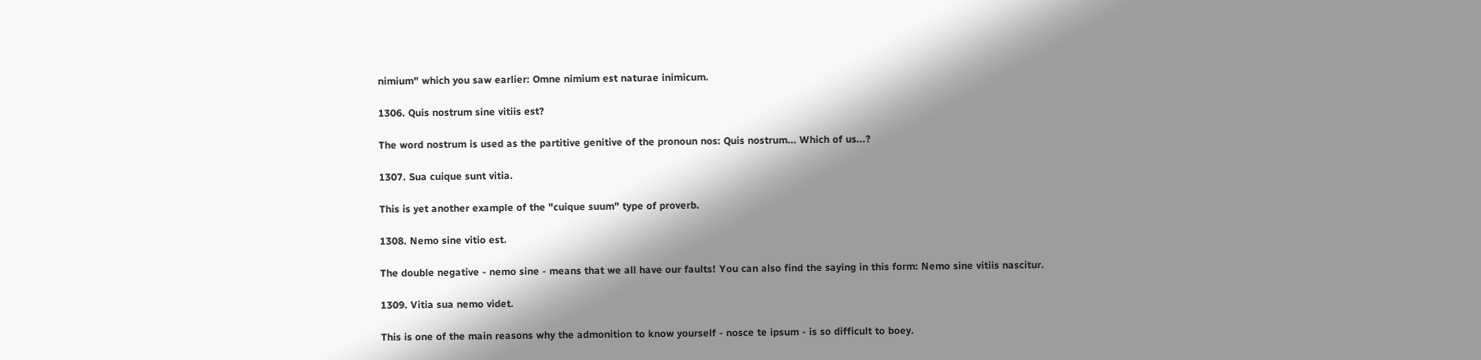nimium" which you saw earlier: Omne nimium est naturae inimicum.

1306. Quis nostrum sine vitiis est?

The word nostrum is used as the partitive genitive of the pronoun nos: Quis nostrum... Which of us...?

1307. Sua cuique sunt vitia.

This is yet another example of the "cuique suum" type of proverb.

1308. Nemo sine vitio est.

The double negative - nemo sine - means that we all have our faults! You can also find the saying in this form: Nemo sine vitiis nascitur.

1309. Vitia sua nemo videt.

This is one of the main reasons why the admonition to know yourself - nosce te ipsum - is so difficult to boey.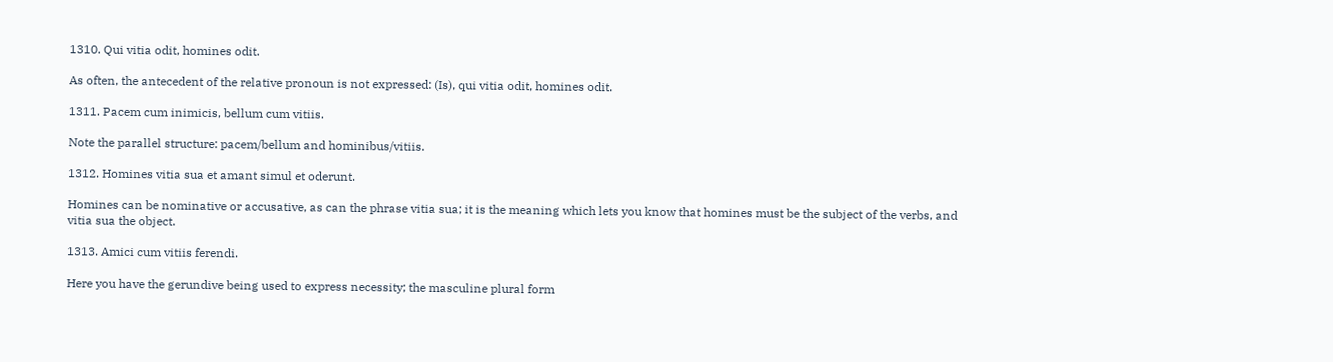1310. Qui vitia odit, homines odit.

As often, the antecedent of the relative pronoun is not expressed: (Is), qui vitia odit, homines odit.

1311. Pacem cum inimicis, bellum cum vitiis.

Note the parallel structure: pacem/bellum and hominibus/vitiis.

1312. Homines vitia sua et amant simul et oderunt.

Homines can be nominative or accusative, as can the phrase vitia sua; it is the meaning which lets you know that homines must be the subject of the verbs, and vitia sua the object.

1313. Amici cum vitiis ferendi.

Here you have the gerundive being used to express necessity; the masculine plural form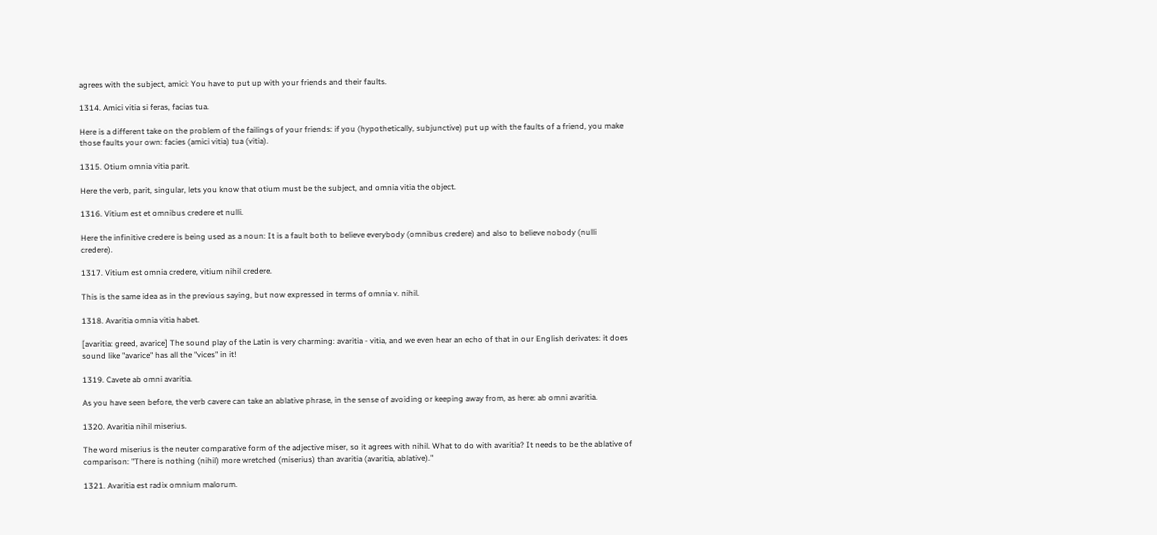agrees with the subject, amici: You have to put up with your friends and their faults.

1314. Amici vitia si feras, facias tua.

Here is a different take on the problem of the failings of your friends: if you (hypothetically, subjunctive) put up with the faults of a friend, you make those faults your own: facies (amici vitia) tua (vitia).

1315. Otium omnia vitia parit.

Here the verb, parit, singular, lets you know that otium must be the subject, and omnia vitia the object.

1316. Vitium est et omnibus credere et nulli.

Here the infinitive credere is being used as a noun: It is a fault both to believe everybody (omnibus credere) and also to believe nobody (nulli credere).

1317. Vitium est omnia credere, vitium nihil credere.

This is the same idea as in the previous saying, but now expressed in terms of omnia v. nihil.

1318. Avaritia omnia vitia habet.

[avaritia: greed, avarice] The sound play of the Latin is very charming: avaritia - vitia, and we even hear an echo of that in our English derivates: it does sound like "avarice" has all the "vices" in it!

1319. Cavete ab omni avaritia.

As you have seen before, the verb cavere can take an ablative phrase, in the sense of avoiding or keeping away from, as here: ab omni avaritia.

1320. Avaritia nihil miserius.

The word miserius is the neuter comparative form of the adjective miser, so it agrees with nihil. What to do with avaritia? It needs to be the ablative of comparison: "There is nothing (nihil) more wretched (miserius) than avaritia (avaritia, ablative)."

1321. Avaritia est radix omnium malorum.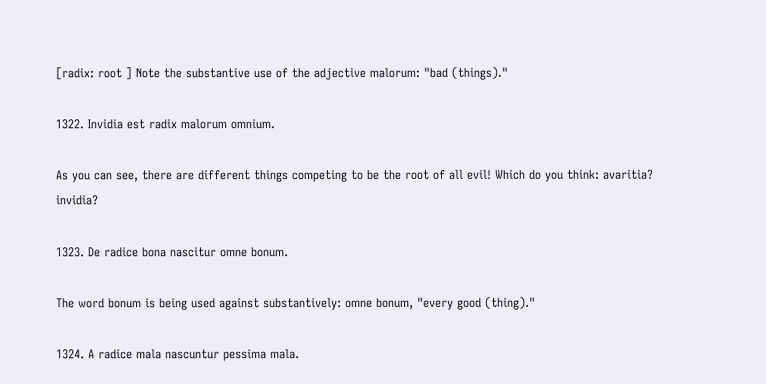[radix: root ] Note the substantive use of the adjective malorum: "bad (things)."

1322. Invidia est radix malorum omnium.

As you can see, there are different things competing to be the root of all evil! Which do you think: avaritia? invidia?

1323. De radice bona nascitur omne bonum.

The word bonum is being used against substantively: omne bonum, "every good (thing)."

1324. A radice mala nascuntur pessima mala.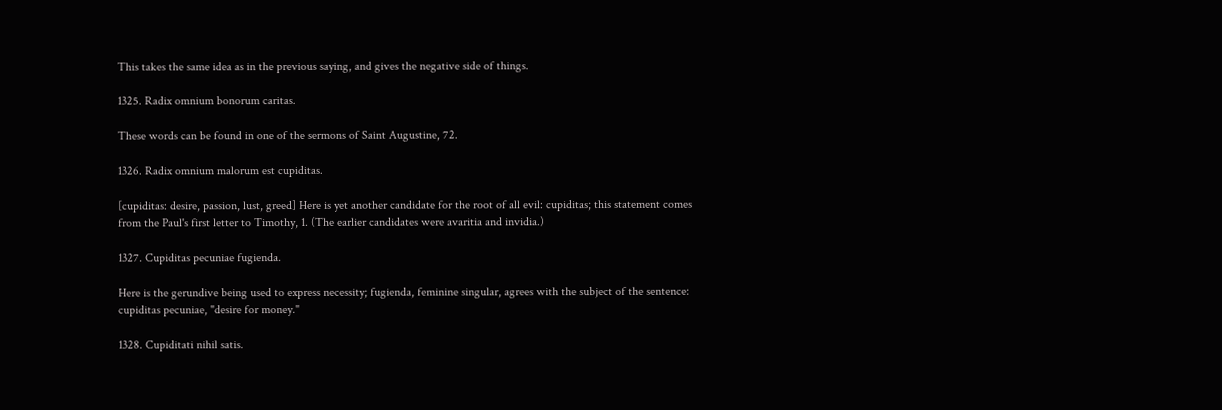This takes the same idea as in the previous saying, and gives the negative side of things.

1325. Radix omnium bonorum caritas.

These words can be found in one of the sermons of Saint Augustine, 72.

1326. Radix omnium malorum est cupiditas.

[cupiditas: desire, passion, lust, greed] Here is yet another candidate for the root of all evil: cupiditas; this statement comes from the Paul's first letter to Timothy, 1. (The earlier candidates were avaritia and invidia.)

1327. Cupiditas pecuniae fugienda.

Here is the gerundive being used to express necessity; fugienda, feminine singular, agrees with the subject of the sentence: cupiditas pecuniae, "desire for money."

1328. Cupiditati nihil satis.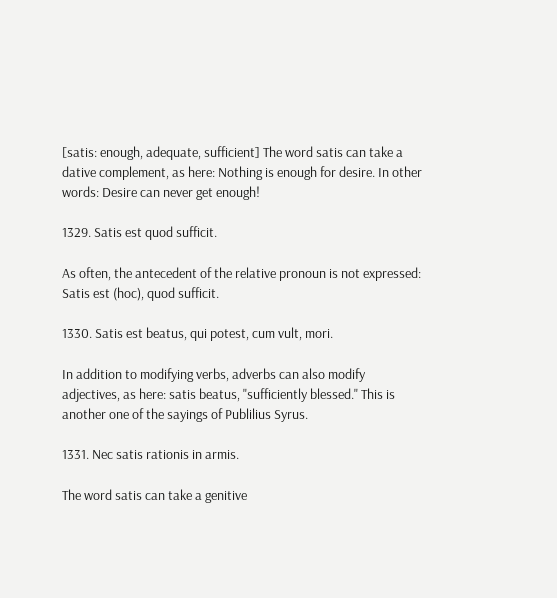[satis: enough, adequate, sufficient] The word satis can take a dative complement, as here: Nothing is enough for desire. In other words: Desire can never get enough!

1329. Satis est quod sufficit.

As often, the antecedent of the relative pronoun is not expressed: Satis est (hoc), quod sufficit.

1330. Satis est beatus, qui potest, cum vult, mori.

In addition to modifying verbs, adverbs can also modify adjectives, as here: satis beatus, "sufficiently blessed." This is another one of the sayings of Publilius Syrus.

1331. Nec satis rationis in armis.

The word satis can take a genitive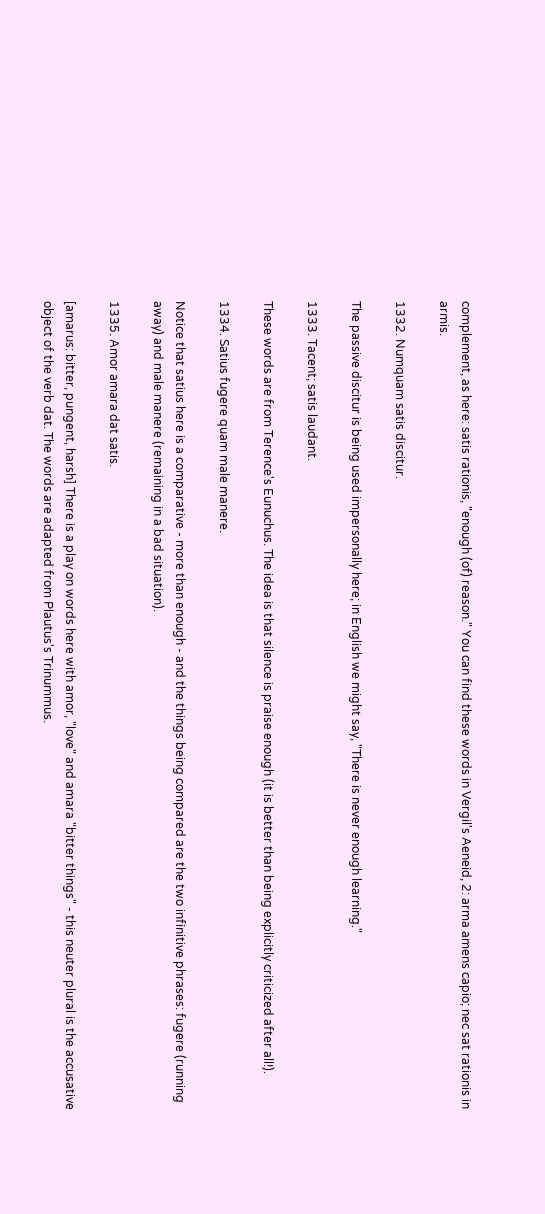complement, as here: satis rationis, "enough (of) reason." You can find these words in Vergil's Aeneid, 2: arma amens capio; nec sat rationis in armis.

1332. Numquam satis discitur.

The passive discitur is being used impersonally here; in English we might say, "There is never enough learning."

1333. Tacent; satis laudant.

These words are from Terence's Eunuchus. The idea is that silence is praise enough (it is better than being explicitly criticized after all!).

1334. Satius fugere quam male manere.

Notice that satius here is a comparative - more than enough - and the things being compared are the two infinitive phrases: fugere (running away) and male manere (remaining in a bad situation).

1335. Amor amara dat satis.

[amarus: bitter, pungent, harsh] There is a play on words here with amor, "love" and amara "bitter things" - this neuter plural is the accusative object of the verb dat. The words are adapted from Plautus's Trinummus.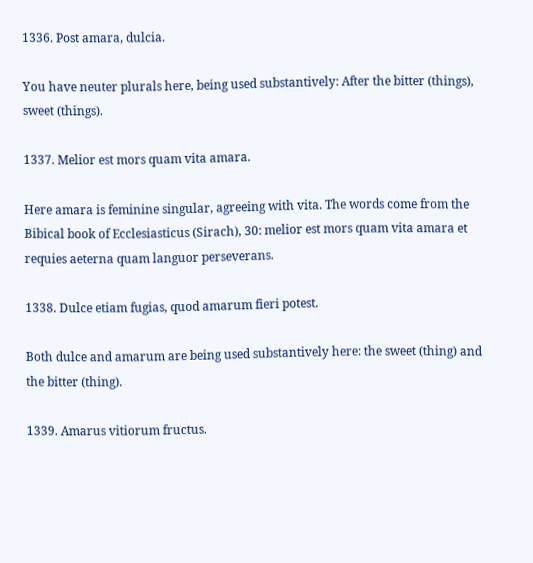1336. Post amara, dulcia.

You have neuter plurals here, being used substantively: After the bitter (things), sweet (things).

1337. Melior est mors quam vita amara.

Here amara is feminine singular, agreeing with vita. The words come from the Bibical book of Ecclesiasticus (Sirach), 30: melior est mors quam vita amara et requies aeterna quam languor perseverans.

1338. Dulce etiam fugias, quod amarum fieri potest.

Both dulce and amarum are being used substantively here: the sweet (thing) and the bitter (thing).

1339. Amarus vitiorum fructus.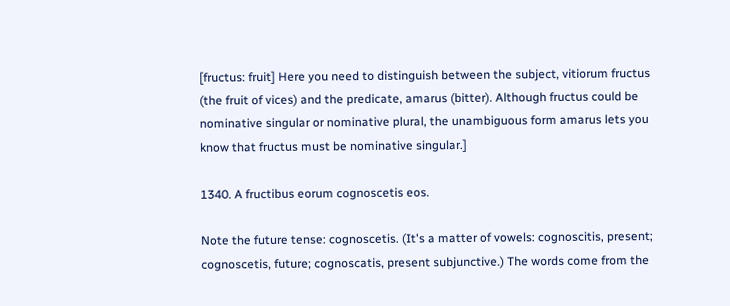[fructus: fruit] Here you need to distinguish between the subject, vitiorum fructus (the fruit of vices) and the predicate, amarus (bitter). Although fructus could be nominative singular or nominative plural, the unambiguous form amarus lets you know that fructus must be nominative singular.]

1340. A fructibus eorum cognoscetis eos.

Note the future tense: cognoscetis. (It's a matter of vowels: cognoscitis, present; cognoscetis, future; cognoscatis, present subjunctive.) The words come from the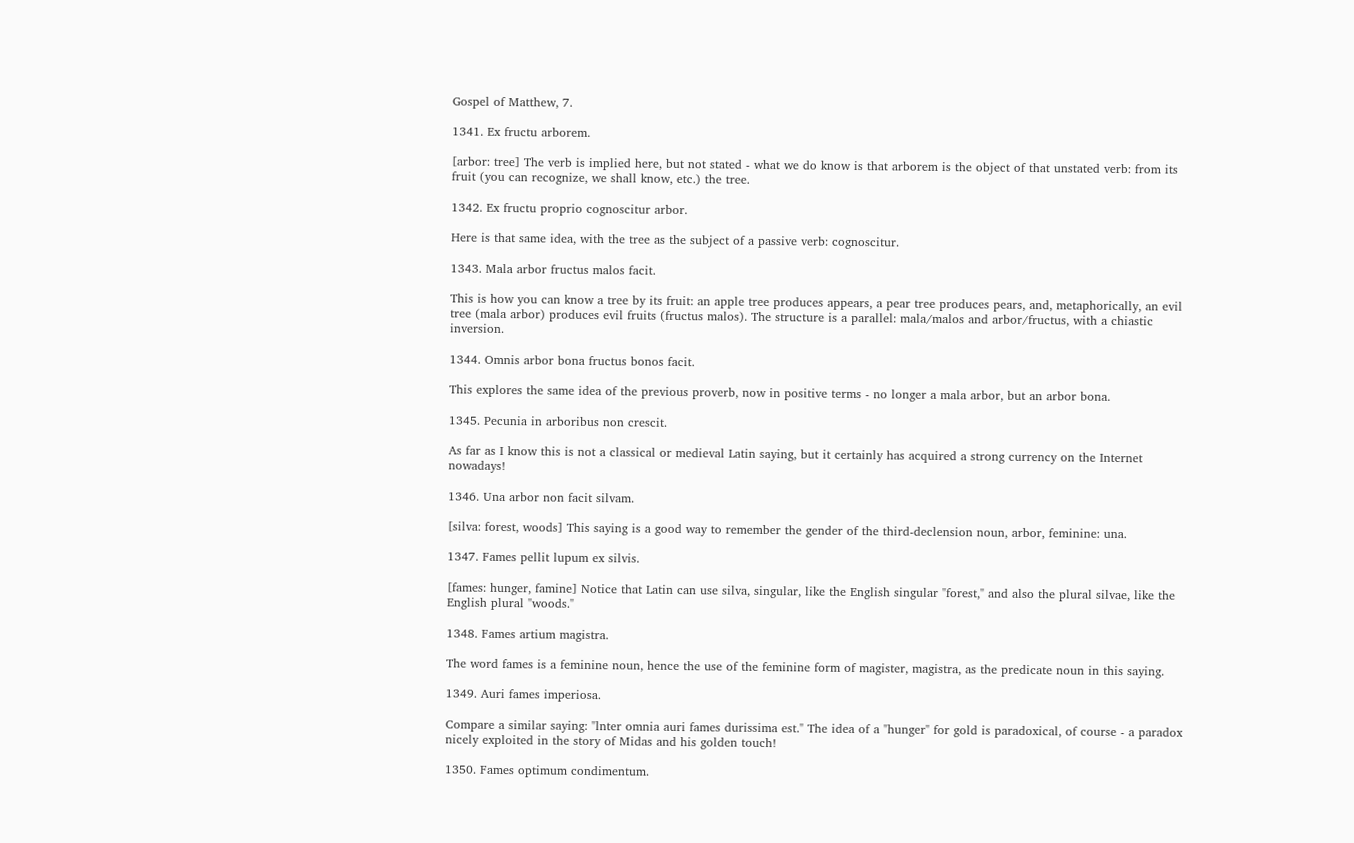Gospel of Matthew, 7.

1341. Ex fructu arborem.

[arbor: tree] The verb is implied here, but not stated - what we do know is that arborem is the object of that unstated verb: from its fruit (you can recognize, we shall know, etc.) the tree.

1342. Ex fructu proprio cognoscitur arbor.

Here is that same idea, with the tree as the subject of a passive verb: cognoscitur.

1343. Mala arbor fructus malos facit.

This is how you can know a tree by its fruit: an apple tree produces appears, a pear tree produces pears, and, metaphorically, an evil tree (mala arbor) produces evil fruits (fructus malos). The structure is a parallel: mala/malos and arbor/fructus, with a chiastic inversion.

1344. Omnis arbor bona fructus bonos facit.

This explores the same idea of the previous proverb, now in positive terms - no longer a mala arbor, but an arbor bona.

1345. Pecunia in arboribus non crescit.

As far as I know this is not a classical or medieval Latin saying, but it certainly has acquired a strong currency on the Internet nowadays!

1346. Una arbor non facit silvam.

[silva: forest, woods] This saying is a good way to remember the gender of the third-declension noun, arbor, feminine: una.

1347. Fames pellit lupum ex silvis.

[fames: hunger, famine] Notice that Latin can use silva, singular, like the English singular "forest," and also the plural silvae, like the English plural "woods."

1348. Fames artium magistra.

The word fames is a feminine noun, hence the use of the feminine form of magister, magistra, as the predicate noun in this saying.

1349. Auri fames imperiosa.

Compare a similar saying: "lnter omnia auri fames durissima est." The idea of a "hunger" for gold is paradoxical, of course - a paradox nicely exploited in the story of Midas and his golden touch!

1350. Fames optimum condimentum.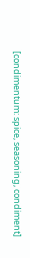[condimentum: spice, seasoning, condiment]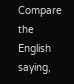Compare the English saying,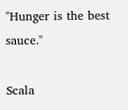"Hunger is the best sauce."

Scala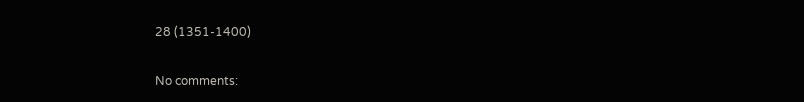28 (1351-1400)

No comments: